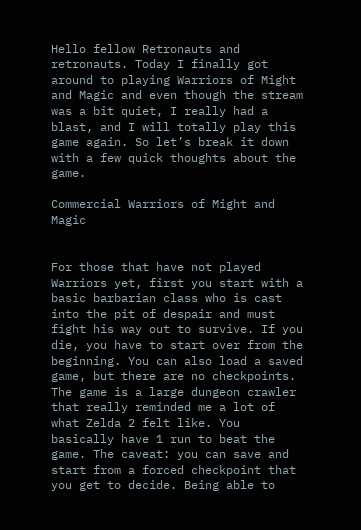Hello fellow Retronauts and retronauts. Today I finally got around to playing Warriors of Might and Magic and even though the stream was a bit quiet, I really had a blast, and I will totally play this game again. So let’s break it down with a few quick thoughts about the game.

Commercial Warriors of Might and Magic


For those that have not played Warriors yet, first you start with a basic barbarian class who is cast into the pit of despair and must fight his way out to survive. If you die, you have to start over from the beginning. You can also load a saved game, but there are no checkpoints. The game is a large dungeon crawler that really reminded me a lot of what Zelda 2 felt like. You basically have 1 run to beat the game. The caveat: you can save and start from a forced checkpoint that you get to decide. Being able to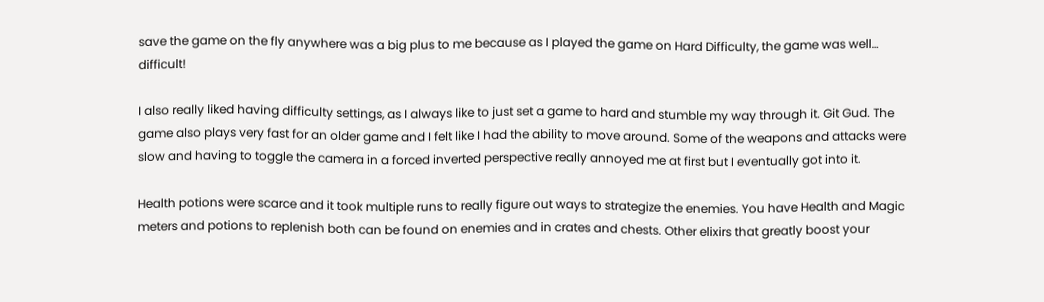save the game on the fly anywhere was a big plus to me because as I played the game on Hard Difficulty, the game was well… difficult!

I also really liked having difficulty settings, as I always like to just set a game to hard and stumble my way through it. Git Gud. The game also plays very fast for an older game and I felt like I had the ability to move around. Some of the weapons and attacks were slow and having to toggle the camera in a forced inverted perspective really annoyed me at first but I eventually got into it.

Health potions were scarce and it took multiple runs to really figure out ways to strategize the enemies. You have Health and Magic meters and potions to replenish both can be found on enemies and in crates and chests. Other elixirs that greatly boost your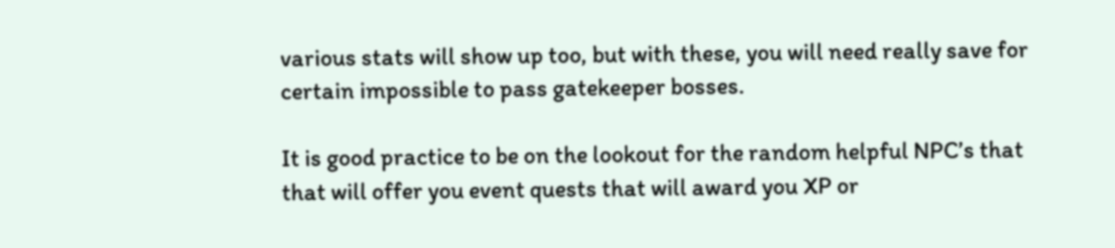various stats will show up too, but with these, you will need really save for certain impossible to pass gatekeeper bosses.

It is good practice to be on the lookout for the random helpful NPC’s that that will offer you event quests that will award you XP or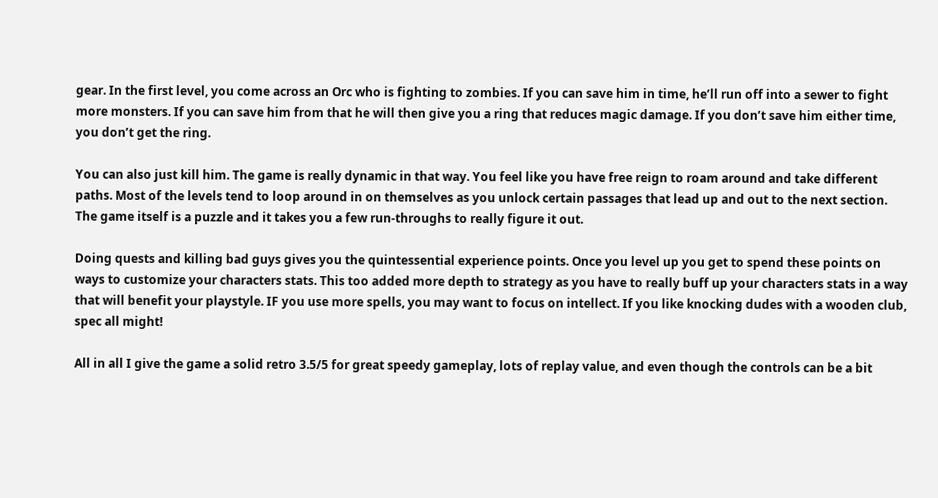gear. In the first level, you come across an Orc who is fighting to zombies. If you can save him in time, he’ll run off into a sewer to fight more monsters. If you can save him from that he will then give you a ring that reduces magic damage. If you don’t save him either time, you don’t get the ring.

You can also just kill him. The game is really dynamic in that way. You feel like you have free reign to roam around and take different paths. Most of the levels tend to loop around in on themselves as you unlock certain passages that lead up and out to the next section. The game itself is a puzzle and it takes you a few run-throughs to really figure it out.

Doing quests and killing bad guys gives you the quintessential experience points. Once you level up you get to spend these points on ways to customize your characters stats. This too added more depth to strategy as you have to really buff up your characters stats in a way that will benefit your playstyle. IF you use more spells, you may want to focus on intellect. If you like knocking dudes with a wooden club, spec all might!

All in all I give the game a solid retro 3.5/5 for great speedy gameplay, lots of replay value, and even though the controls can be a bit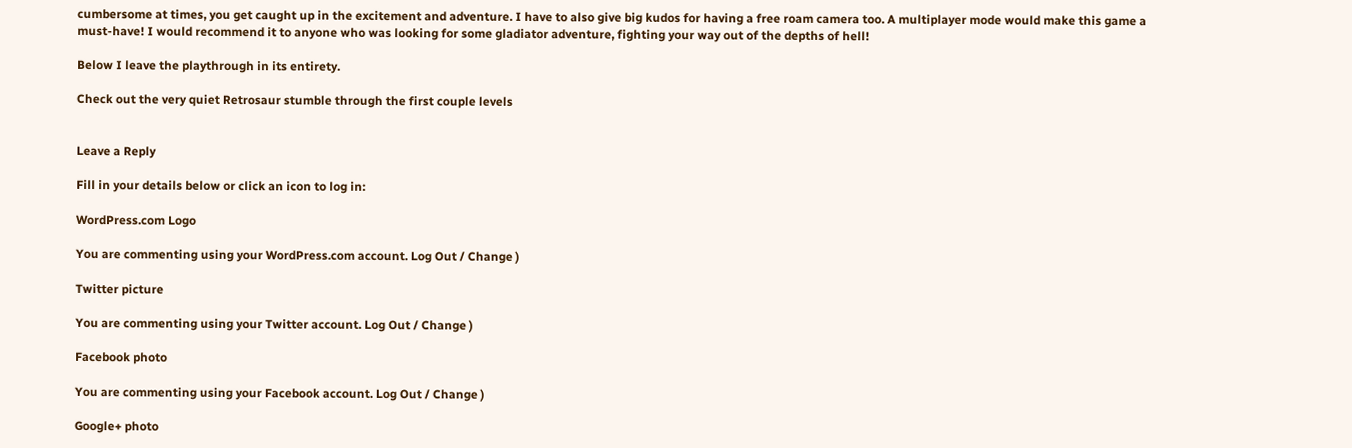cumbersome at times, you get caught up in the excitement and adventure. I have to also give big kudos for having a free roam camera too. A multiplayer mode would make this game a must-have! I would recommend it to anyone who was looking for some gladiator adventure, fighting your way out of the depths of hell!

Below I leave the playthrough in its entirety.

Check out the very quiet Retrosaur stumble through the first couple levels


Leave a Reply

Fill in your details below or click an icon to log in:

WordPress.com Logo

You are commenting using your WordPress.com account. Log Out / Change )

Twitter picture

You are commenting using your Twitter account. Log Out / Change )

Facebook photo

You are commenting using your Facebook account. Log Out / Change )

Google+ photo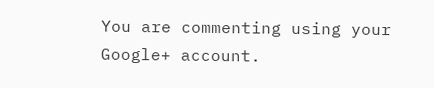You are commenting using your Google+ account.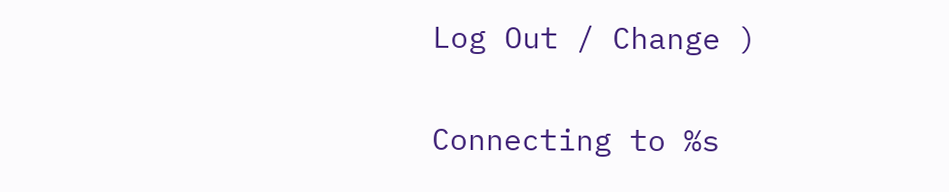Log Out / Change )

Connecting to %s